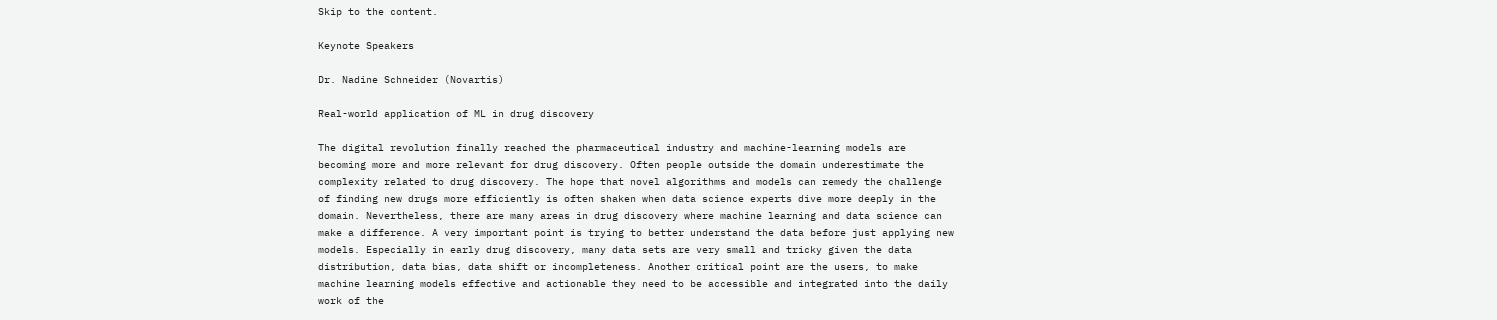Skip to the content.

Keynote Speakers

Dr. Nadine Schneider (Novartis)

Real-world application of ML in drug discovery

The digital revolution finally reached the pharmaceutical industry and machine-learning models are becoming more and more relevant for drug discovery. Often people outside the domain underestimate the complexity related to drug discovery. The hope that novel algorithms and models can remedy the challenge of finding new drugs more efficiently is often shaken when data science experts dive more deeply in the domain. Nevertheless, there are many areas in drug discovery where machine learning and data science can make a difference. A very important point is trying to better understand the data before just applying new models. Especially in early drug discovery, many data sets are very small and tricky given the data distribution, data bias, data shift or incompleteness. Another critical point are the users, to make machine learning models effective and actionable they need to be accessible and integrated into the daily work of the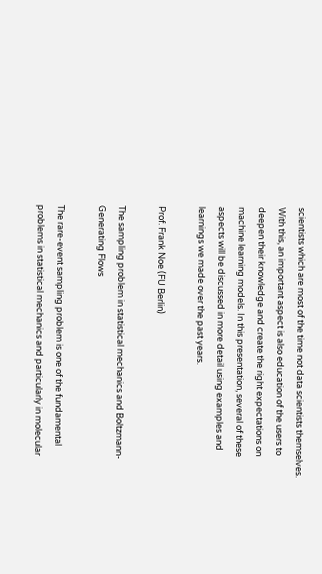scientists which are most of the time not data scientists themselves. With this, an important aspect is also education of the users to deepen their knowledge and create the right expectations on machine learning models. In this presentation, several of these aspects will be discussed in more detail using examples and learnings we made over the past years.

Prof. Frank Noe (FU Berlin)

The sampling problem in statistical mechanics and Boltzmann-Generating Flows

The rare-event sampling problem is one of the fundamental problems in statistical mechanics and particularly in molecular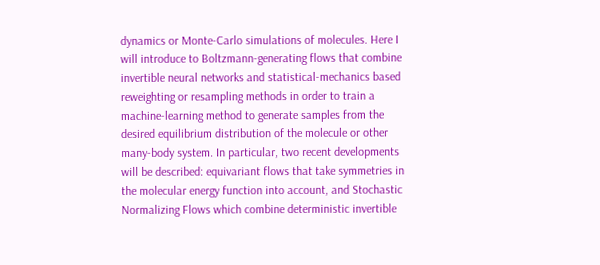dynamics or Monte-Carlo simulations of molecules. Here I will introduce to Boltzmann-generating flows that combine invertible neural networks and statistical-mechanics based reweighting or resampling methods in order to train a machine-learning method to generate samples from the desired equilibrium distribution of the molecule or other many-body system. In particular, two recent developments will be described: equivariant flows that take symmetries in the molecular energy function into account, and Stochastic Normalizing Flows which combine deterministic invertible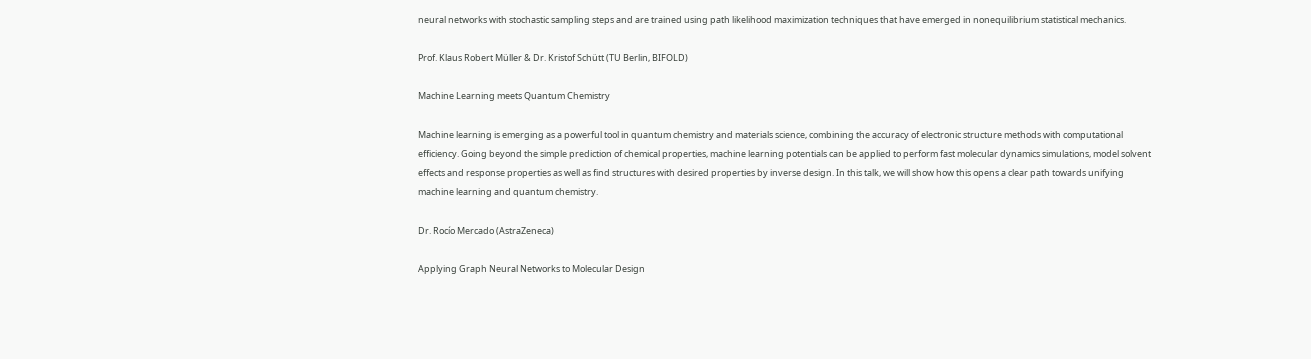neural networks with stochastic sampling steps and are trained using path likelihood maximization techniques that have emerged in nonequilibrium statistical mechanics.

Prof. Klaus Robert Müller & Dr. Kristof Schütt (TU Berlin, BIFOLD)

Machine Learning meets Quantum Chemistry

Machine learning is emerging as a powerful tool in quantum chemistry and materials science, combining the accuracy of electronic structure methods with computational efficiency. Going beyond the simple prediction of chemical properties, machine learning potentials can be applied to perform fast molecular dynamics simulations, model solvent effects and response properties as well as find structures with desired properties by inverse design. In this talk, we will show how this opens a clear path towards unifying machine learning and quantum chemistry.

Dr. Rocío Mercado (AstraZeneca)

Applying Graph Neural Networks to Molecular Design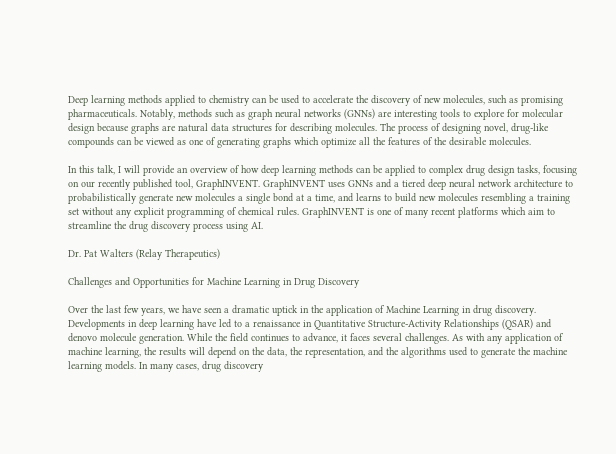Deep learning methods applied to chemistry can be used to accelerate the discovery of new molecules, such as promising pharmaceuticals. Notably, methods such as graph neural networks (GNNs) are interesting tools to explore for molecular design because graphs are natural data structures for describing molecules. The process of designing novel, drug-like compounds can be viewed as one of generating graphs which optimize all the features of the desirable molecules.

In this talk, I will provide an overview of how deep learning methods can be applied to complex drug design tasks, focusing on our recently published tool, GraphINVENT. GraphINVENT uses GNNs and a tiered deep neural network architecture to probabilistically generate new molecules a single bond at a time, and learns to build new molecules resembling a training set without any explicit programming of chemical rules. GraphINVENT is one of many recent platforms which aim to streamline the drug discovery process using AI.

Dr. Pat Walters (Relay Therapeutics)

Challenges and Opportunities for Machine Learning in Drug Discovery

Over the last few years, we have seen a dramatic uptick in the application of Machine Learning in drug discovery. Developments in deep learning have led to a renaissance in Quantitative Structure-Activity Relationships (QSAR) and denovo molecule generation. While the field continues to advance, it faces several challenges. As with any application of machine learning, the results will depend on the data, the representation, and the algorithms used to generate the machine learning models. In many cases, drug discovery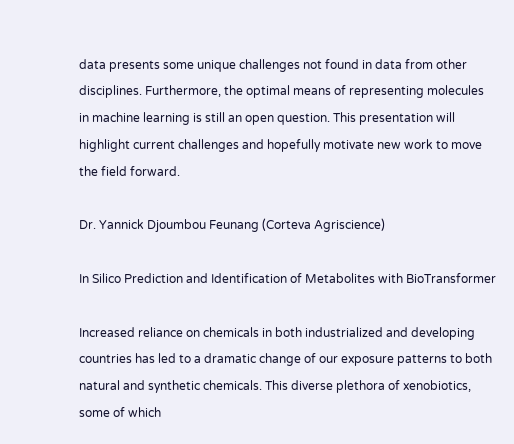data presents some unique challenges not found in data from other disciplines. Furthermore, the optimal means of representing molecules in machine learning is still an open question. This presentation will highlight current challenges and hopefully motivate new work to move the field forward.

Dr. Yannick Djoumbou Feunang (Corteva Agriscience)

In Silico Prediction and Identification of Metabolites with BioTransformer

Increased reliance on chemicals in both industrialized and developing countries has led to a dramatic change of our exposure patterns to both natural and synthetic chemicals. This diverse plethora of xenobiotics, some of which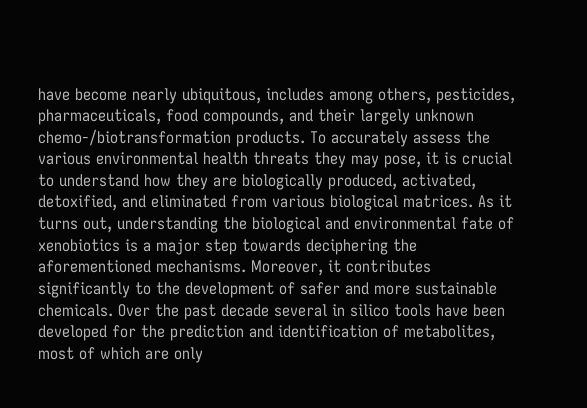have become nearly ubiquitous, includes among others, pesticides, pharmaceuticals, food compounds, and their largely unknown chemo-/biotransformation products. To accurately assess the various environmental health threats they may pose, it is crucial to understand how they are biologically produced, activated, detoxified, and eliminated from various biological matrices. As it turns out, understanding the biological and environmental fate of xenobiotics is a major step towards deciphering the aforementioned mechanisms. Moreover, it contributes significantly to the development of safer and more sustainable chemicals. Over the past decade several in silico tools have been developed for the prediction and identification of metabolites, most of which are only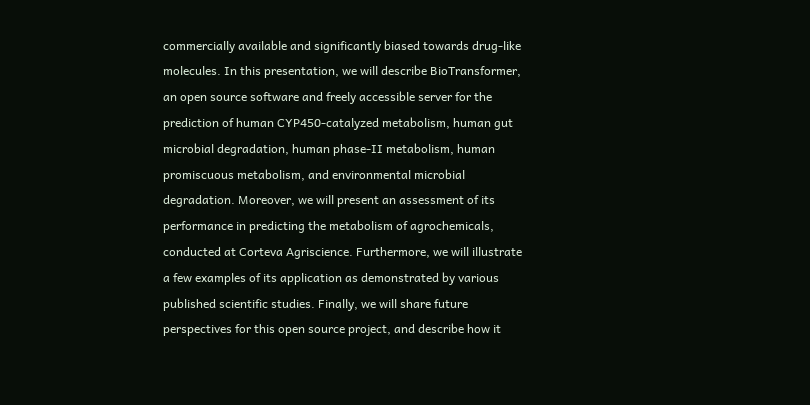commercially available and significantly biased towards drug-like molecules. In this presentation, we will describe BioTransformer, an open source software and freely accessible server for the prediction of human CYP450-catalyzed metabolism, human gut microbial degradation, human phase-II metabolism, human promiscuous metabolism, and environmental microbial degradation. Moreover, we will present an assessment of its performance in predicting the metabolism of agrochemicals, conducted at Corteva Agriscience. Furthermore, we will illustrate a few examples of its application as demonstrated by various published scientific studies. Finally, we will share future perspectives for this open source project, and describe how it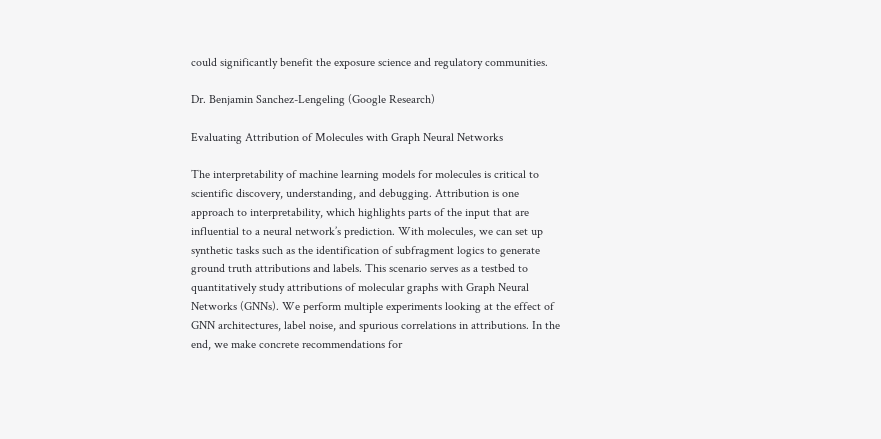could significantly benefit the exposure science and regulatory communities.

Dr. Benjamin Sanchez-Lengeling (Google Research)

Evaluating Attribution of Molecules with Graph Neural Networks

The interpretability of machine learning models for molecules is critical to scientific discovery, understanding, and debugging. Attribution is one approach to interpretability, which highlights parts of the input that are influential to a neural network’s prediction. With molecules, we can set up synthetic tasks such as the identification of subfragment logics to generate ground truth attributions and labels. This scenario serves as a testbed to quantitatively study attributions of molecular graphs with Graph Neural Networks (GNNs). We perform multiple experiments looking at the effect of GNN architectures, label noise, and spurious correlations in attributions. In the end, we make concrete recommendations for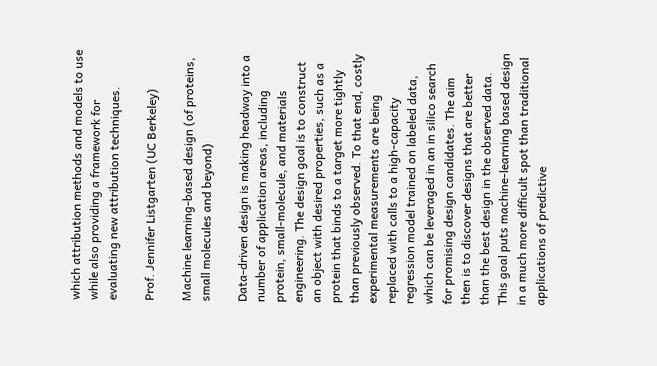which attribution methods and models to use while also providing a framework for evaluating new attribution techniques.

Prof. Jennifer Listgarten (UC Berkeley)

Machine learning-based design (of proteins, small molecules and beyond)

Data-driven design is making headway into a number of application areas, including protein, small-molecule, and materials engineering. The design goal is to construct an object with desired properties, such as a protein that binds to a target more tightly than previously observed. To that end, costly experimental measurements are being replaced with calls to a high-capacity regression model trained on labeled data, which can be leveraged in an in silico search for promising design candidates. The aim then is to discover designs that are better than the best design in the observed data. This goal puts machine-learning based design in a much more difficult spot than traditional applications of predictive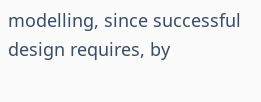modelling, since successful design requires, by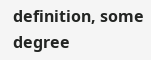definition, some degree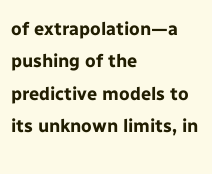of extrapolation—a pushing of the predictive models to its unknown limits, in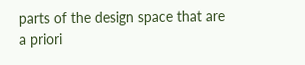parts of the design space that are a priori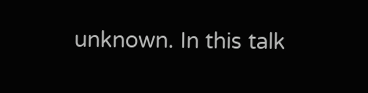unknown. In this talk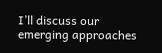I’ll discuss our emerging approaches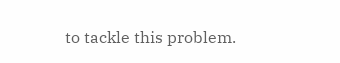to tackle this problem.